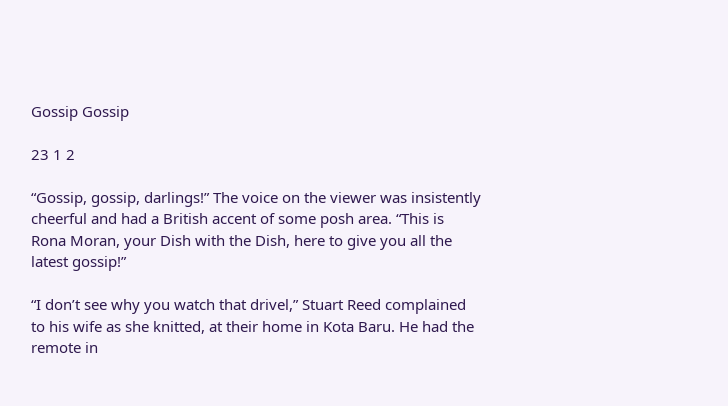Gossip Gossip

23 1 2

“Gossip, gossip, darlings!” The voice on the viewer was insistently cheerful and had a British accent of some posh area. “This is Rona Moran, your Dish with the Dish, here to give you all the latest gossip!”

“I don’t see why you watch that drivel,” Stuart Reed complained to his wife as she knitted, at their home in Kota Baru. He had the remote in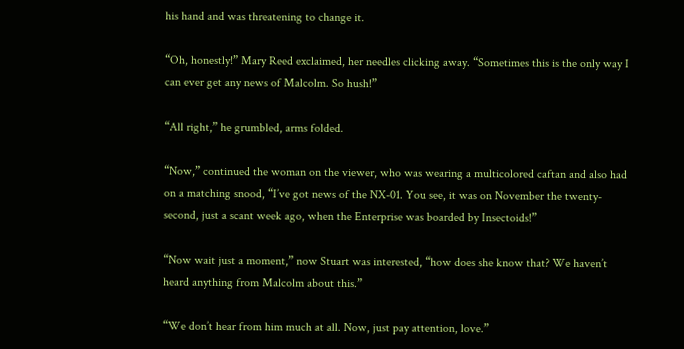his hand and was threatening to change it.

“Oh, honestly!” Mary Reed exclaimed, her needles clicking away. “Sometimes this is the only way I can ever get any news of Malcolm. So hush!”

“All right,” he grumbled, arms folded.

“Now,” continued the woman on the viewer, who was wearing a multicolored caftan and also had on a matching snood, “I’ve got news of the NX-01. You see, it was on November the twenty-second, just a scant week ago, when the Enterprise was boarded by Insectoids!”

“Now wait just a moment,” now Stuart was interested, “how does she know that? We haven’t heard anything from Malcolm about this.”

“We don’t hear from him much at all. Now, just pay attention, love.”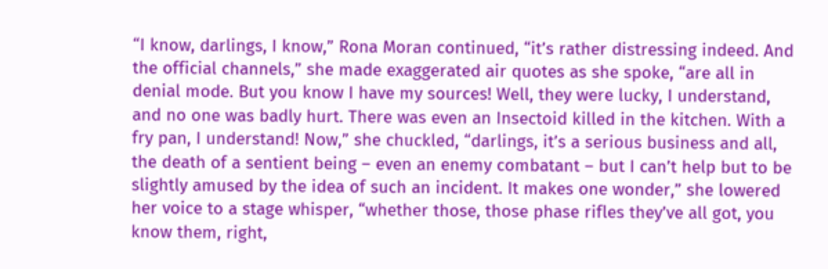“I know, darlings, I know,” Rona Moran continued, “it’s rather distressing indeed. And the official channels,” she made exaggerated air quotes as she spoke, “are all in denial mode. But you know I have my sources! Well, they were lucky, I understand, and no one was badly hurt. There was even an Insectoid killed in the kitchen. With a fry pan, I understand! Now,” she chuckled, “darlings, it’s a serious business and all, the death of a sentient being – even an enemy combatant – but I can’t help but to be slightly amused by the idea of such an incident. It makes one wonder,” she lowered her voice to a stage whisper, “whether those, those phase rifles they’ve all got, you know them, right,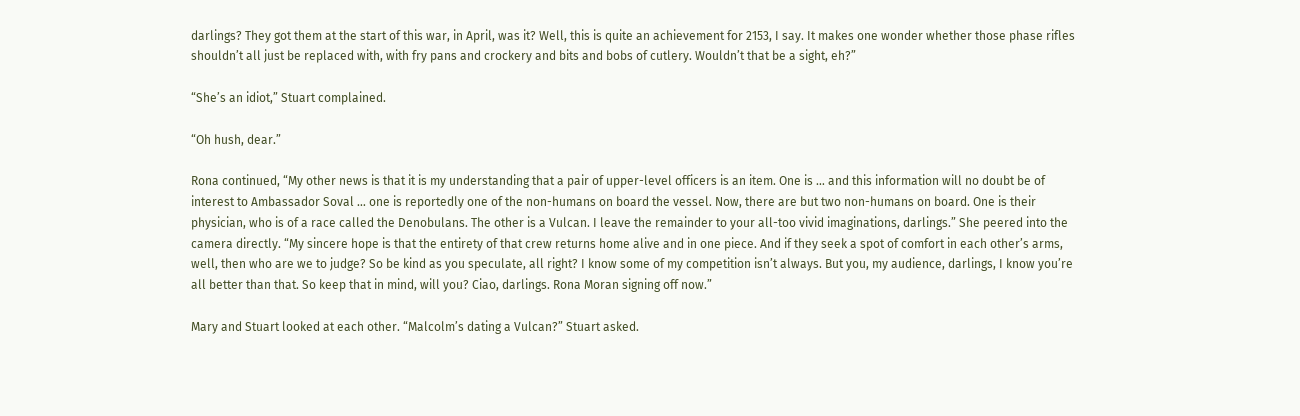darlings? They got them at the start of this war, in April, was it? Well, this is quite an achievement for 2153, I say. It makes one wonder whether those phase rifles shouldn’t all just be replaced with, with fry pans and crockery and bits and bobs of cutlery. Wouldn’t that be a sight, eh?”

“She’s an idiot,” Stuart complained.

“Oh hush, dear.”

Rona continued, “My other news is that it is my understanding that a pair of upper-level officers is an item. One is … and this information will no doubt be of interest to Ambassador Soval … one is reportedly one of the non-humans on board the vessel. Now, there are but two non-humans on board. One is their physician, who is of a race called the Denobulans. The other is a Vulcan. I leave the remainder to your all-too vivid imaginations, darlings.” She peered into the camera directly. “My sincere hope is that the entirety of that crew returns home alive and in one piece. And if they seek a spot of comfort in each other’s arms, well, then who are we to judge? So be kind as you speculate, all right? I know some of my competition isn’t always. But you, my audience, darlings, I know you’re all better than that. So keep that in mind, will you? Ciao, darlings. Rona Moran signing off now.”

Mary and Stuart looked at each other. “Malcolm’s dating a Vulcan?” Stuart asked.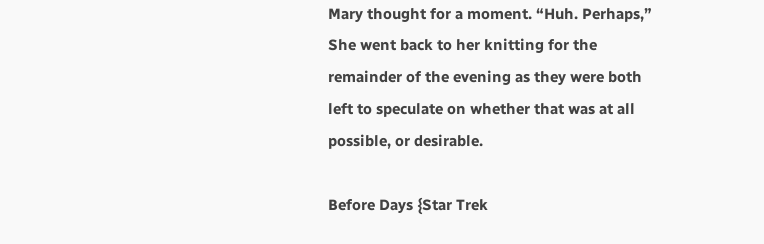Mary thought for a moment. “Huh. Perhaps,” She went back to her knitting for the remainder of the evening as they were both left to speculate on whether that was at all possible, or desirable.

Before Days {Star Trek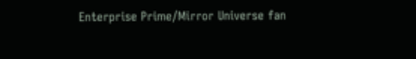Enterprise Prime/Mirror Universe fan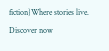fiction}Where stories live. Discover now